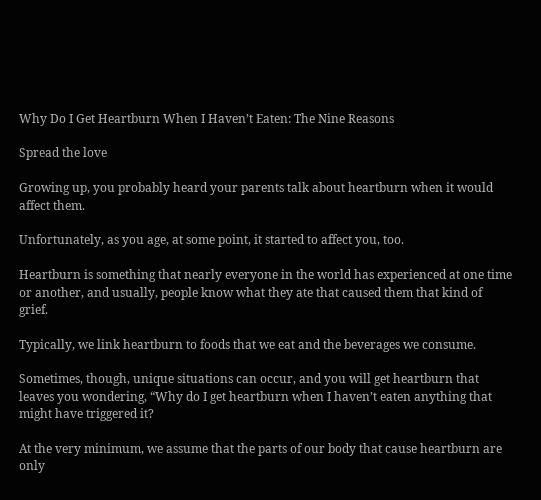Why Do I Get Heartburn When I Haven’t Eaten: The Nine Reasons

Spread the love

Growing up, you probably heard your parents talk about heartburn when it would affect them.

Unfortunately, as you age, at some point, it started to affect you, too.

Heartburn is something that nearly everyone in the world has experienced at one time or another, and usually, people know what they ate that caused them that kind of grief.

Typically, we link heartburn to foods that we eat and the beverages we consume.

Sometimes, though, unique situations can occur, and you will get heartburn that leaves you wondering, “Why do I get heartburn when I haven’t eaten anything that might have triggered it?

At the very minimum, we assume that the parts of our body that cause heartburn are only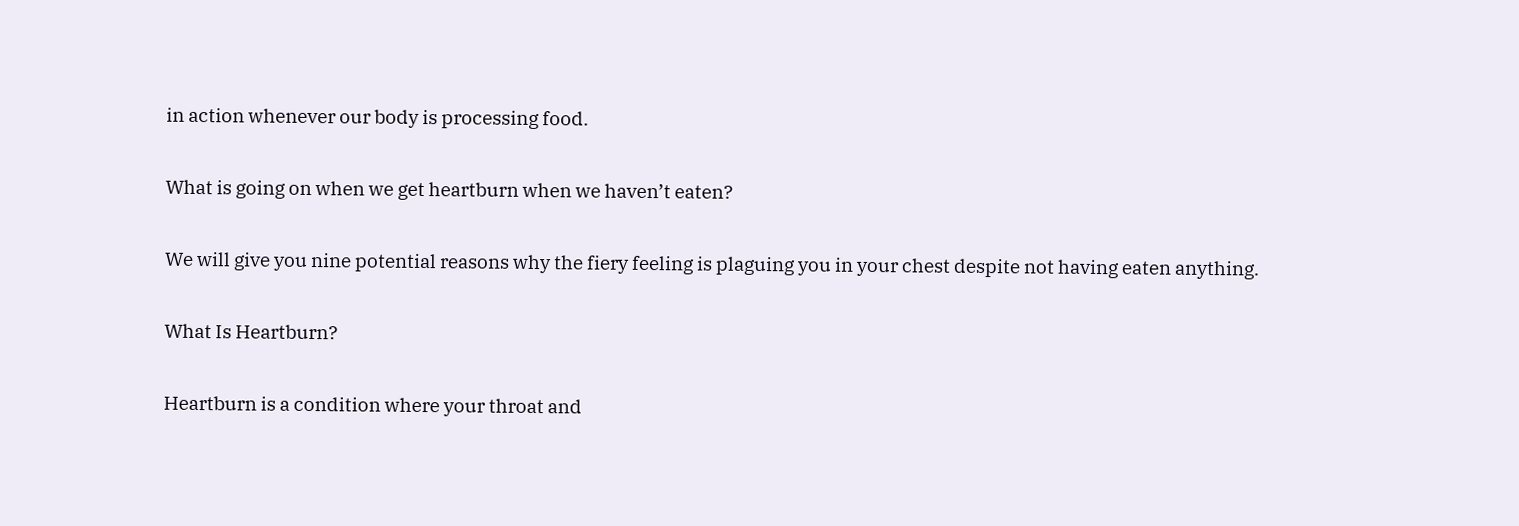in action whenever our body is processing food.

What is going on when we get heartburn when we haven’t eaten?

We will give you nine potential reasons why the fiery feeling is plaguing you in your chest despite not having eaten anything.

What Is Heartburn?

Heartburn is a condition where your throat and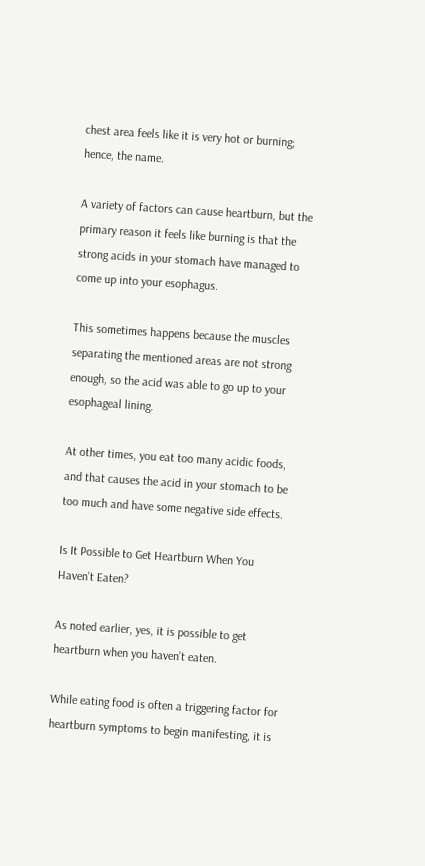chest area feels like it is very hot or burning; hence, the name.

A variety of factors can cause heartburn, but the primary reason it feels like burning is that the strong acids in your stomach have managed to come up into your esophagus.

This sometimes happens because the muscles separating the mentioned areas are not strong enough, so the acid was able to go up to your esophageal lining.

At other times, you eat too many acidic foods, and that causes the acid in your stomach to be too much and have some negative side effects.

Is It Possible to Get Heartburn When You Haven’t Eaten?

As noted earlier, yes, it is possible to get heartburn when you haven’t eaten.

While eating food is often a triggering factor for heartburn symptoms to begin manifesting, it is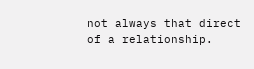not always that direct of a relationship.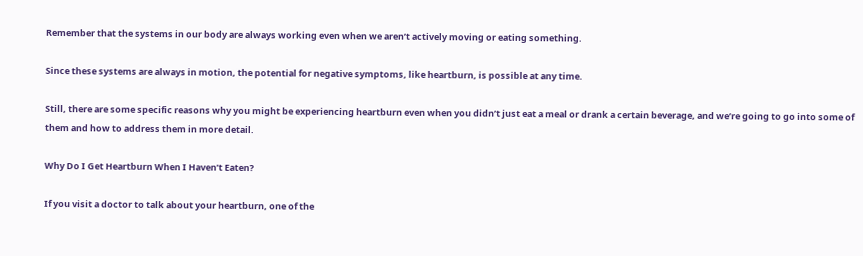Remember that the systems in our body are always working even when we aren’t actively moving or eating something.

Since these systems are always in motion, the potential for negative symptoms, like heartburn, is possible at any time.

Still, there are some specific reasons why you might be experiencing heartburn even when you didn’t just eat a meal or drank a certain beverage, and we’re going to go into some of them and how to address them in more detail.

Why Do I Get Heartburn When I Haven’t Eaten?

If you visit a doctor to talk about your heartburn, one of the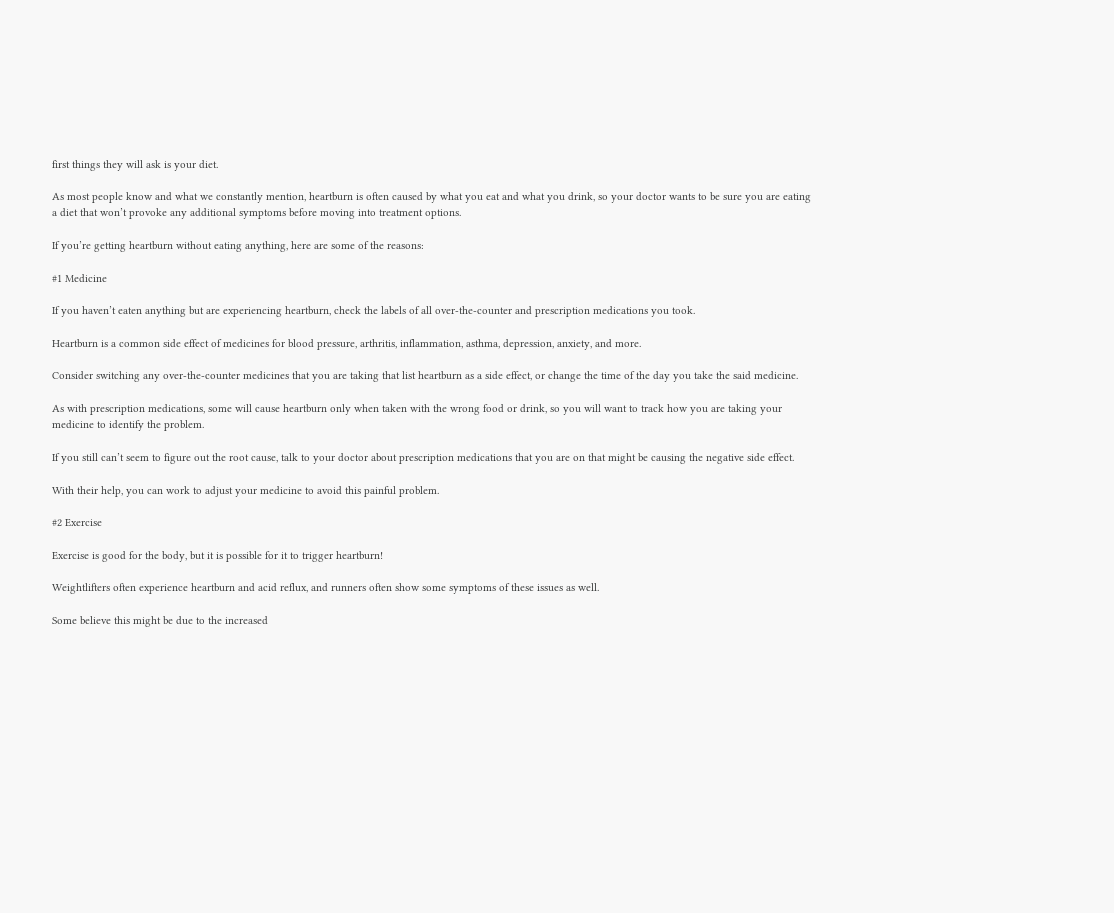first things they will ask is your diet.

As most people know and what we constantly mention, heartburn is often caused by what you eat and what you drink, so your doctor wants to be sure you are eating a diet that won’t provoke any additional symptoms before moving into treatment options.

If you’re getting heartburn without eating anything, here are some of the reasons:

#1 Medicine

If you haven’t eaten anything but are experiencing heartburn, check the labels of all over-the-counter and prescription medications you took.

Heartburn is a common side effect of medicines for blood pressure, arthritis, inflammation, asthma, depression, anxiety, and more.

Consider switching any over-the-counter medicines that you are taking that list heartburn as a side effect, or change the time of the day you take the said medicine.

As with prescription medications, some will cause heartburn only when taken with the wrong food or drink, so you will want to track how you are taking your medicine to identify the problem.

If you still can’t seem to figure out the root cause, talk to your doctor about prescription medications that you are on that might be causing the negative side effect.

With their help, you can work to adjust your medicine to avoid this painful problem.

#2 Exercise

Exercise is good for the body, but it is possible for it to trigger heartburn!

Weightlifters often experience heartburn and acid reflux, and runners often show some symptoms of these issues as well.

Some believe this might be due to the increased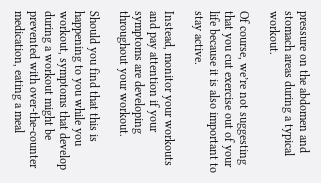pressure on the abdomen and stomach areas during a typical workout.

Of course, we’re not suggesting that you cut exercise out of your life because it is also important to stay active.

Instead, monitor your workouts and pay attention if your symptoms are developing throughout your workout.

Should you find that this is happening to you while you workout, symptoms that develop during a workout might be prevented with over-the-counter medication, eating a meal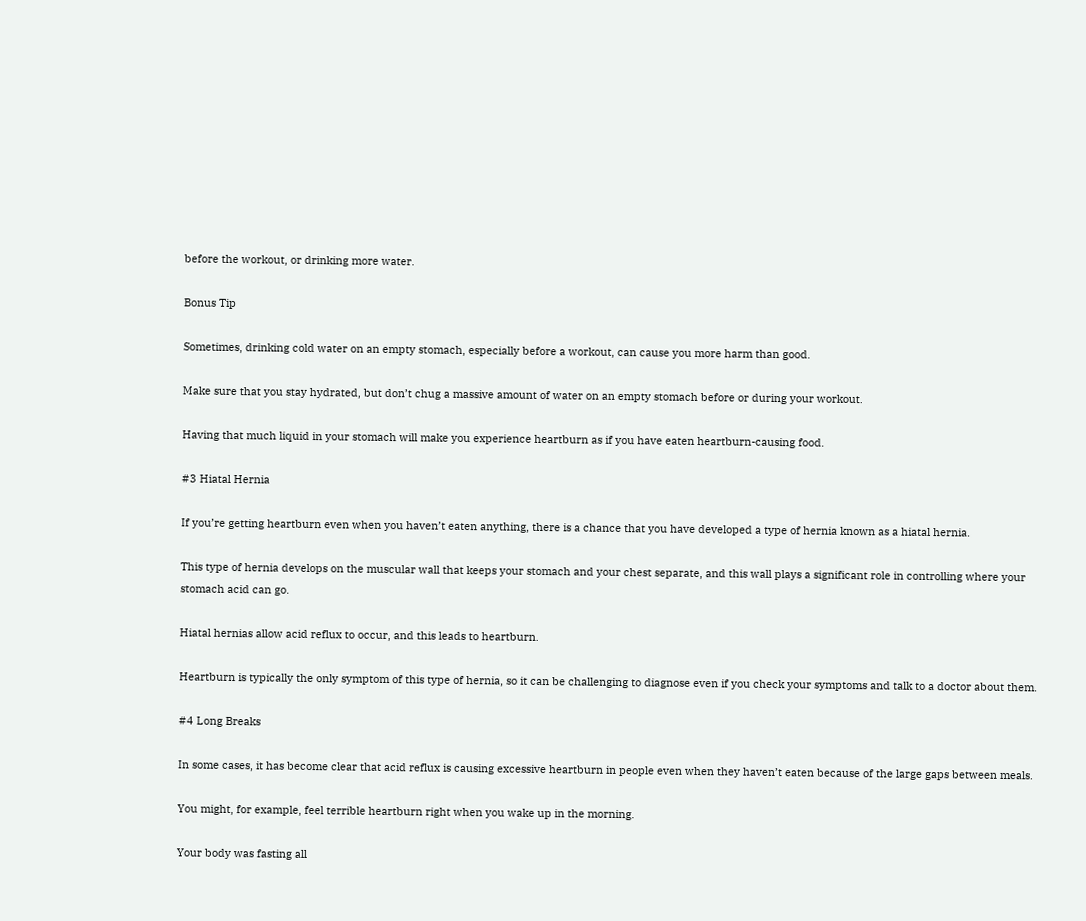before the workout, or drinking more water.

Bonus Tip

Sometimes, drinking cold water on an empty stomach, especially before a workout, can cause you more harm than good.

Make sure that you stay hydrated, but don’t chug a massive amount of water on an empty stomach before or during your workout.

Having that much liquid in your stomach will make you experience heartburn as if you have eaten heartburn-causing food.

#3 Hiatal Hernia

If you’re getting heartburn even when you haven’t eaten anything, there is a chance that you have developed a type of hernia known as a hiatal hernia.

This type of hernia develops on the muscular wall that keeps your stomach and your chest separate, and this wall plays a significant role in controlling where your stomach acid can go.

Hiatal hernias allow acid reflux to occur, and this leads to heartburn.

Heartburn is typically the only symptom of this type of hernia, so it can be challenging to diagnose even if you check your symptoms and talk to a doctor about them.

#4 Long Breaks

In some cases, it has become clear that acid reflux is causing excessive heartburn in people even when they haven’t eaten because of the large gaps between meals.

You might, for example, feel terrible heartburn right when you wake up in the morning.

Your body was fasting all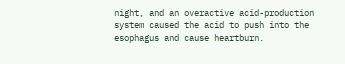night, and an overactive acid-production system caused the acid to push into the esophagus and cause heartburn.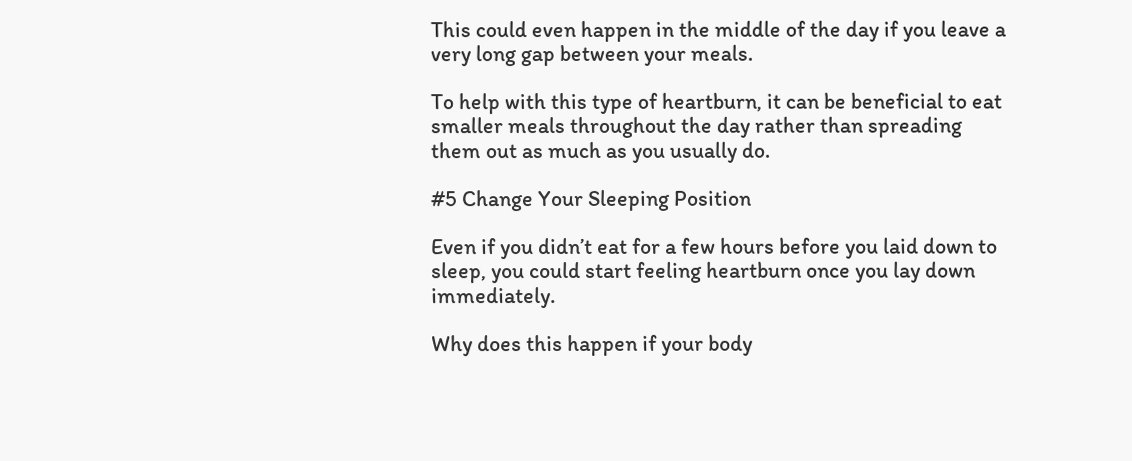This could even happen in the middle of the day if you leave a very long gap between your meals.

To help with this type of heartburn, it can be beneficial to eat smaller meals throughout the day rather than spreading them out as much as you usually do.

#5 Change Your Sleeping Position

Even if you didn’t eat for a few hours before you laid down to sleep, you could start feeling heartburn once you lay down immediately.

Why does this happen if your body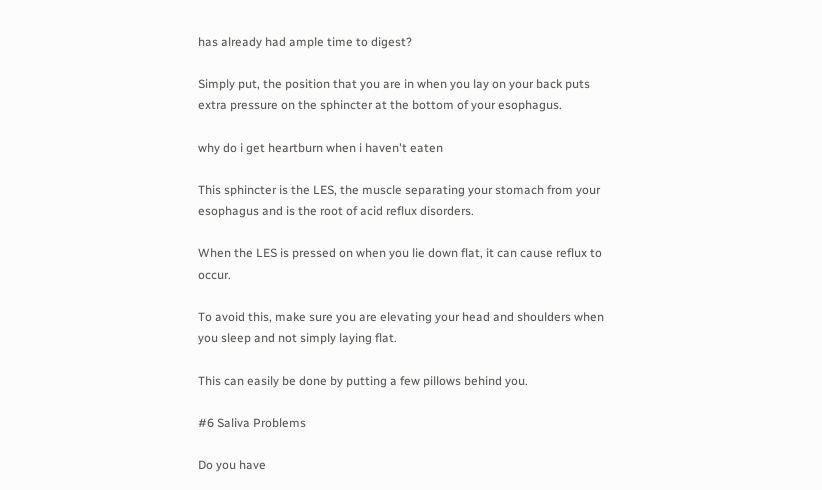has already had ample time to digest?

Simply put, the position that you are in when you lay on your back puts extra pressure on the sphincter at the bottom of your esophagus.

why do i get heartburn when i haven't eaten

This sphincter is the LES, the muscle separating your stomach from your esophagus and is the root of acid reflux disorders.

When the LES is pressed on when you lie down flat, it can cause reflux to occur.

To avoid this, make sure you are elevating your head and shoulders when you sleep and not simply laying flat.

This can easily be done by putting a few pillows behind you.

#6 Saliva Problems

Do you have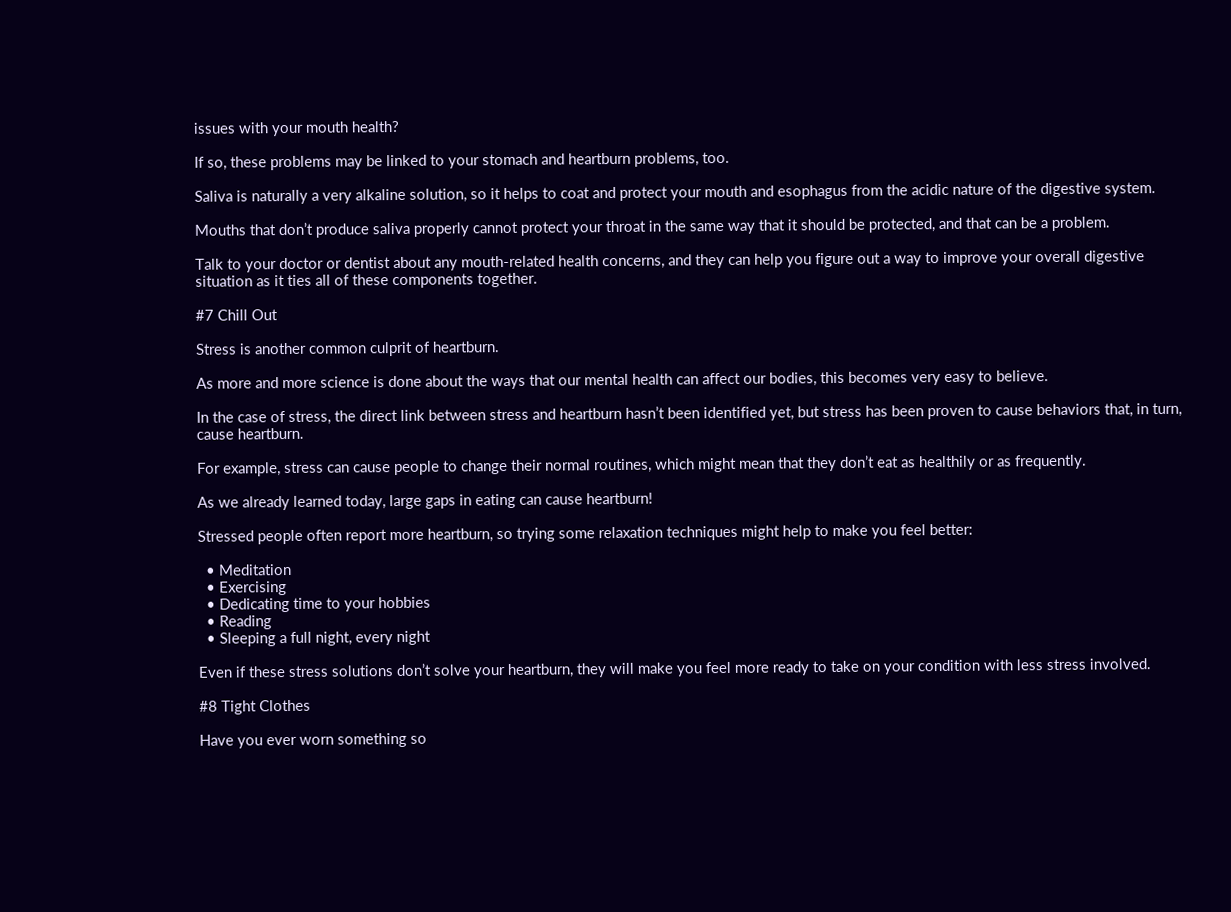issues with your mouth health?

If so, these problems may be linked to your stomach and heartburn problems, too.

Saliva is naturally a very alkaline solution, so it helps to coat and protect your mouth and esophagus from the acidic nature of the digestive system.

Mouths that don’t produce saliva properly cannot protect your throat in the same way that it should be protected, and that can be a problem.

Talk to your doctor or dentist about any mouth-related health concerns, and they can help you figure out a way to improve your overall digestive situation as it ties all of these components together.

#7 Chill Out

Stress is another common culprit of heartburn.

As more and more science is done about the ways that our mental health can affect our bodies, this becomes very easy to believe.

In the case of stress, the direct link between stress and heartburn hasn’t been identified yet, but stress has been proven to cause behaviors that, in turn, cause heartburn.

For example, stress can cause people to change their normal routines, which might mean that they don’t eat as healthily or as frequently.

As we already learned today, large gaps in eating can cause heartburn!

Stressed people often report more heartburn, so trying some relaxation techniques might help to make you feel better:

  • Meditation
  • Exercising
  • Dedicating time to your hobbies
  • Reading
  • Sleeping a full night, every night

Even if these stress solutions don’t solve your heartburn, they will make you feel more ready to take on your condition with less stress involved.

#8 Tight Clothes

Have you ever worn something so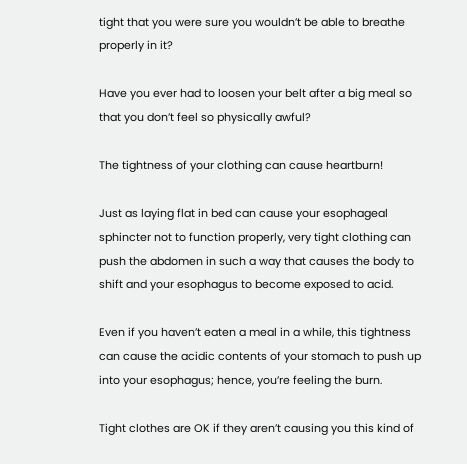tight that you were sure you wouldn’t be able to breathe properly in it?

Have you ever had to loosen your belt after a big meal so that you don’t feel so physically awful?

The tightness of your clothing can cause heartburn!

Just as laying flat in bed can cause your esophageal sphincter not to function properly, very tight clothing can push the abdomen in such a way that causes the body to shift and your esophagus to become exposed to acid.

Even if you haven’t eaten a meal in a while, this tightness can cause the acidic contents of your stomach to push up into your esophagus; hence, you’re feeling the burn.

Tight clothes are OK if they aren’t causing you this kind of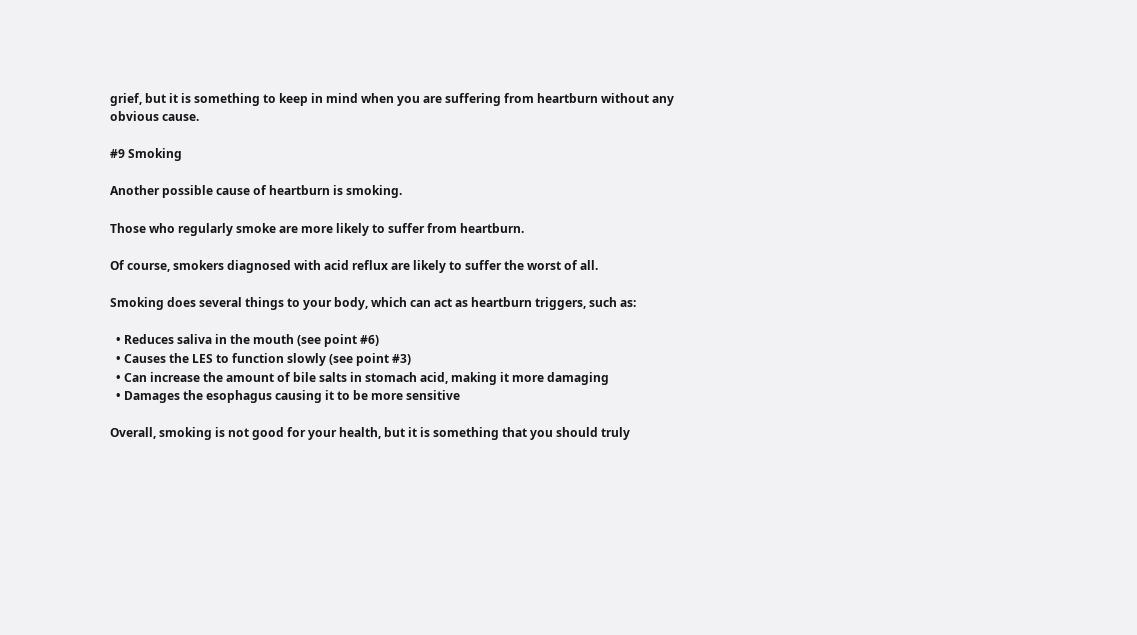grief, but it is something to keep in mind when you are suffering from heartburn without any obvious cause.

#9 Smoking

Another possible cause of heartburn is smoking.

Those who regularly smoke are more likely to suffer from heartburn.

Of course, smokers diagnosed with acid reflux are likely to suffer the worst of all.

Smoking does several things to your body, which can act as heartburn triggers, such as:

  • Reduces saliva in the mouth (see point #6)
  • Causes the LES to function slowly (see point #3)
  • Can increase the amount of bile salts in stomach acid, making it more damaging
  • Damages the esophagus causing it to be more sensitive

Overall, smoking is not good for your health, but it is something that you should truly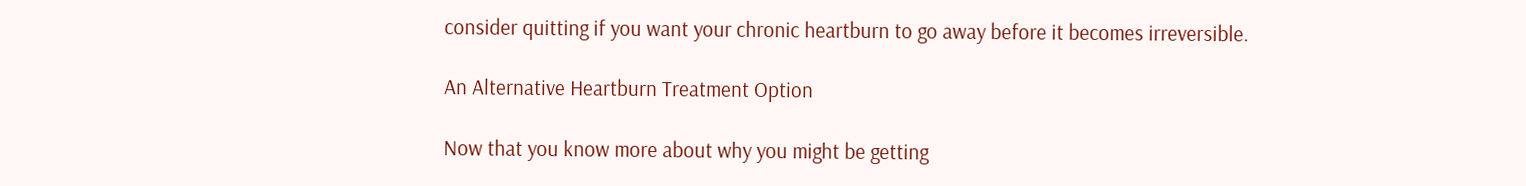consider quitting if you want your chronic heartburn to go away before it becomes irreversible.

An Alternative Heartburn Treatment Option

Now that you know more about why you might be getting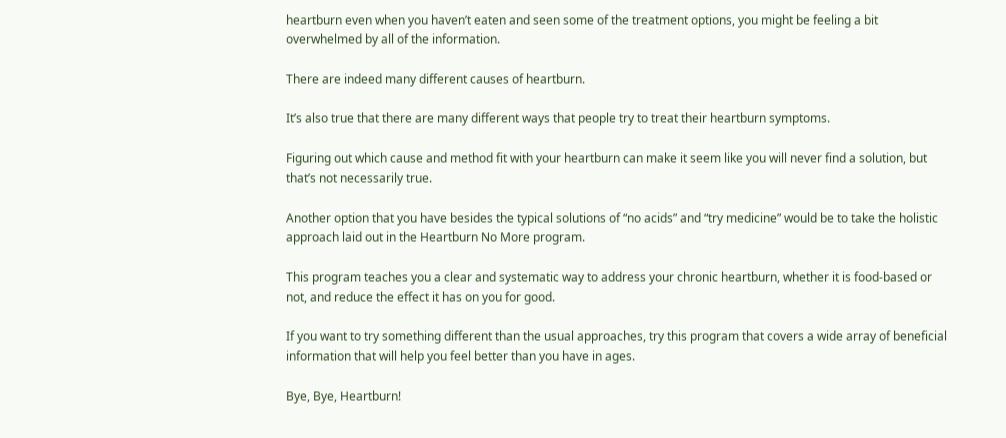heartburn even when you haven’t eaten and seen some of the treatment options, you might be feeling a bit overwhelmed by all of the information.

There are indeed many different causes of heartburn.

It’s also true that there are many different ways that people try to treat their heartburn symptoms.

Figuring out which cause and method fit with your heartburn can make it seem like you will never find a solution, but that’s not necessarily true.

Another option that you have besides the typical solutions of “no acids” and “try medicine” would be to take the holistic approach laid out in the Heartburn No More program.

This program teaches you a clear and systematic way to address your chronic heartburn, whether it is food-based or not, and reduce the effect it has on you for good.

If you want to try something different than the usual approaches, try this program that covers a wide array of beneficial information that will help you feel better than you have in ages.

Bye, Bye, Heartburn!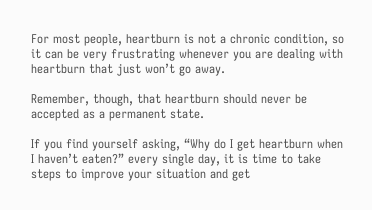For most people, heartburn is not a chronic condition, so it can be very frustrating whenever you are dealing with heartburn that just won’t go away.

Remember, though, that heartburn should never be accepted as a permanent state.

If you find yourself asking, “Why do I get heartburn when I haven’t eaten?” every single day, it is time to take steps to improve your situation and get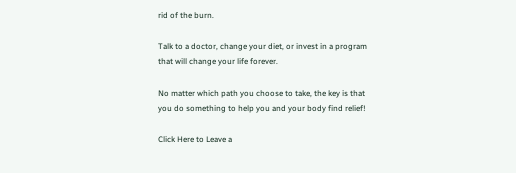rid of the burn.

Talk to a doctor, change your diet, or invest in a program that will change your life forever.

No matter which path you choose to take, the key is that you do something to help you and your body find relief!

Click Here to Leave a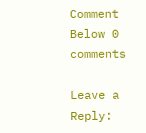Comment Below 0 comments

Leave a Reply: